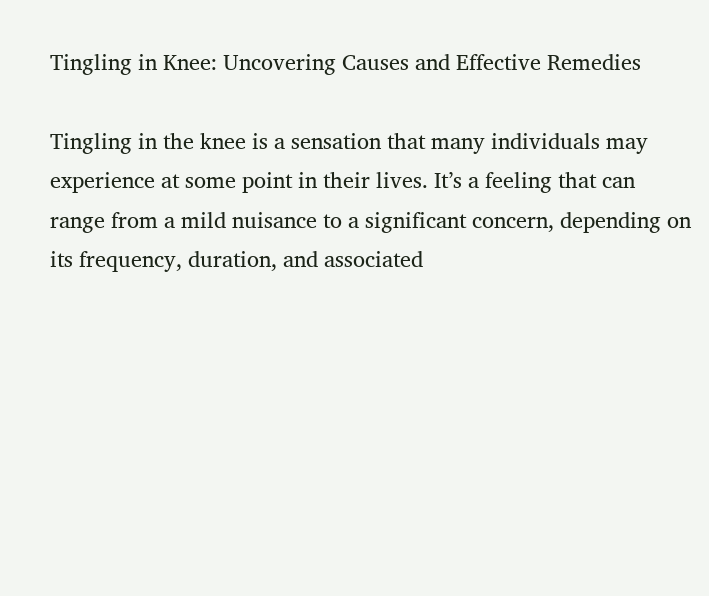Tingling in Knee: Uncovering Causes and Effective Remedies

Tingling in the knee is a sensation that many individuals may experience at some point in their lives. It’s a feeling that can range from a mild nuisance to a significant concern, depending on its frequency, duration, and associated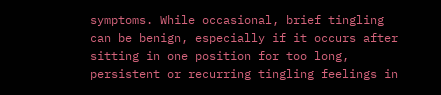symptoms. While occasional, brief tingling can be benign, especially if it occurs after sitting in one position for too long, persistent or recurring tingling feelings in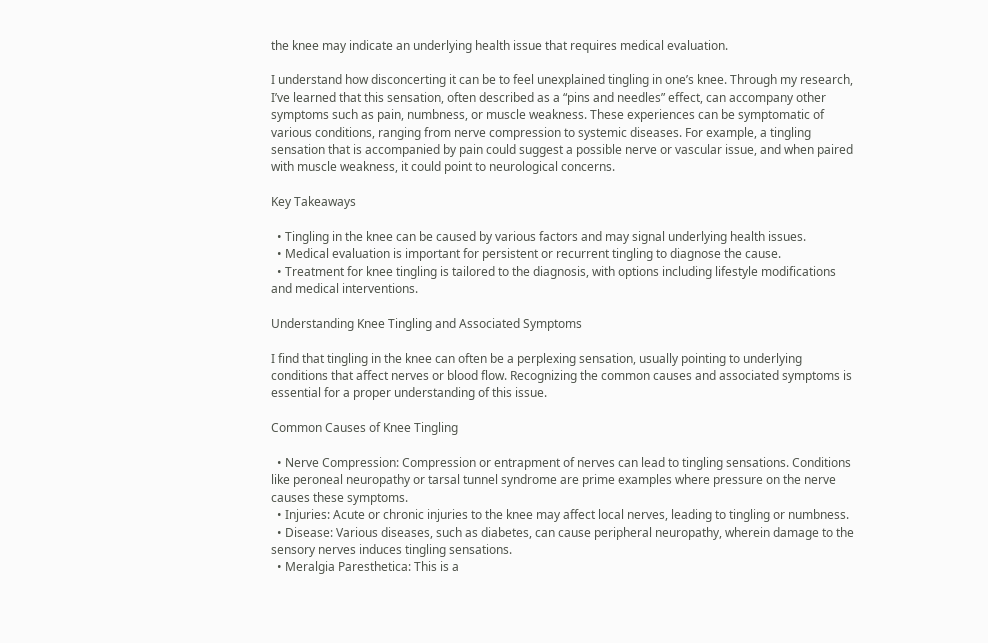the knee may indicate an underlying health issue that requires medical evaluation.

I understand how disconcerting it can be to feel unexplained tingling in one’s knee. Through my research, I’ve learned that this sensation, often described as a “pins and needles” effect, can accompany other symptoms such as pain, numbness, or muscle weakness. These experiences can be symptomatic of various conditions, ranging from nerve compression to systemic diseases. For example, a tingling sensation that is accompanied by pain could suggest a possible nerve or vascular issue, and when paired with muscle weakness, it could point to neurological concerns.

Key Takeaways

  • Tingling in the knee can be caused by various factors and may signal underlying health issues.
  • Medical evaluation is important for persistent or recurrent tingling to diagnose the cause.
  • Treatment for knee tingling is tailored to the diagnosis, with options including lifestyle modifications and medical interventions.

Understanding Knee Tingling and Associated Symptoms

I find that tingling in the knee can often be a perplexing sensation, usually pointing to underlying conditions that affect nerves or blood flow. Recognizing the common causes and associated symptoms is essential for a proper understanding of this issue.

Common Causes of Knee Tingling

  • Nerve Compression: Compression or entrapment of nerves can lead to tingling sensations. Conditions like peroneal neuropathy or tarsal tunnel syndrome are prime examples where pressure on the nerve causes these symptoms.
  • Injuries: Acute or chronic injuries to the knee may affect local nerves, leading to tingling or numbness.
  • Disease: Various diseases, such as diabetes, can cause peripheral neuropathy, wherein damage to the sensory nerves induces tingling sensations.
  • Meralgia Paresthetica: This is a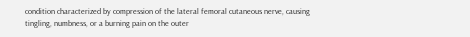condition characterized by compression of the lateral femoral cutaneous nerve, causing tingling, numbness, or a burning pain on the outer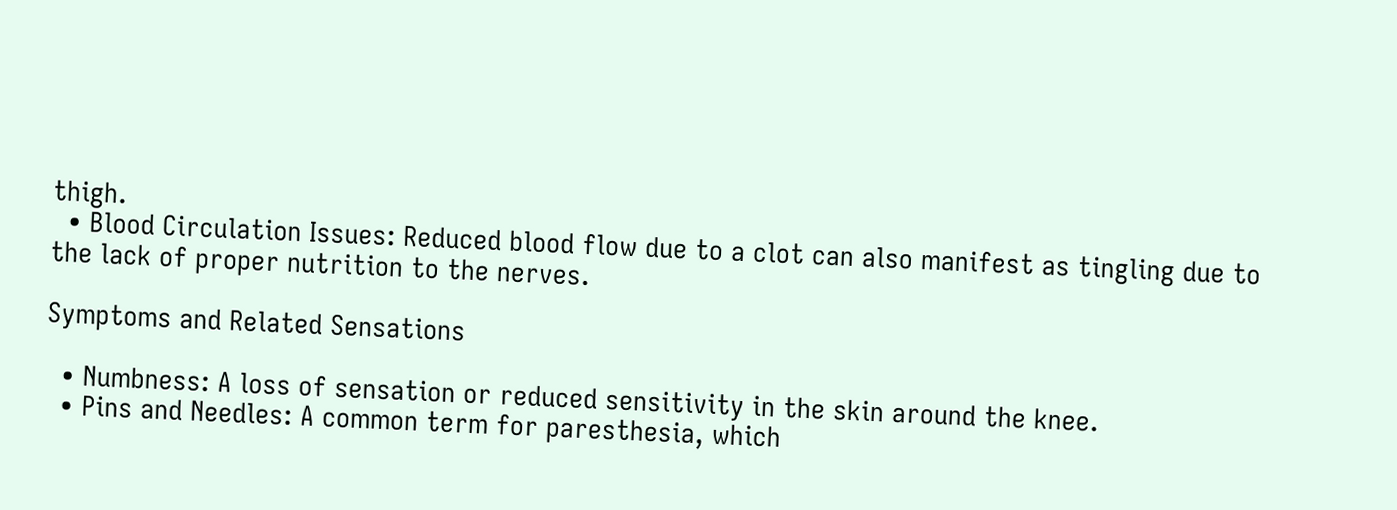thigh.
  • Blood Circulation Issues: Reduced blood flow due to a clot can also manifest as tingling due to the lack of proper nutrition to the nerves.

Symptoms and Related Sensations

  • Numbness: A loss of sensation or reduced sensitivity in the skin around the knee.
  • Pins and Needles: A common term for paresthesia, which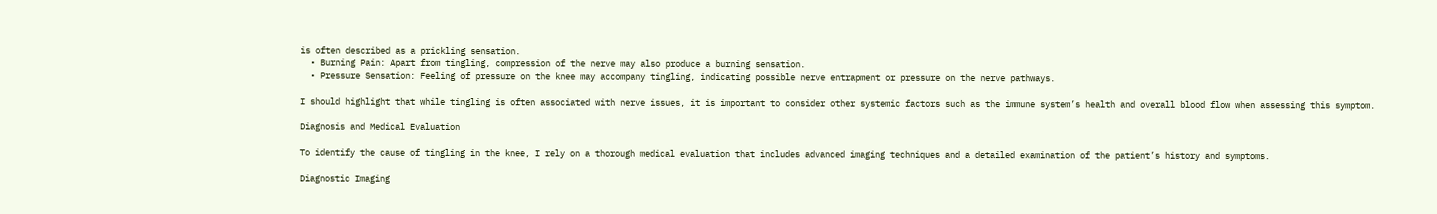is often described as a prickling sensation.
  • Burning Pain: Apart from tingling, compression of the nerve may also produce a burning sensation.
  • Pressure Sensation: Feeling of pressure on the knee may accompany tingling, indicating possible nerve entrapment or pressure on the nerve pathways.

I should highlight that while tingling is often associated with nerve issues, it is important to consider other systemic factors such as the immune system’s health and overall blood flow when assessing this symptom.

Diagnosis and Medical Evaluation

To identify the cause of tingling in the knee, I rely on a thorough medical evaluation that includes advanced imaging techniques and a detailed examination of the patient’s history and symptoms.

Diagnostic Imaging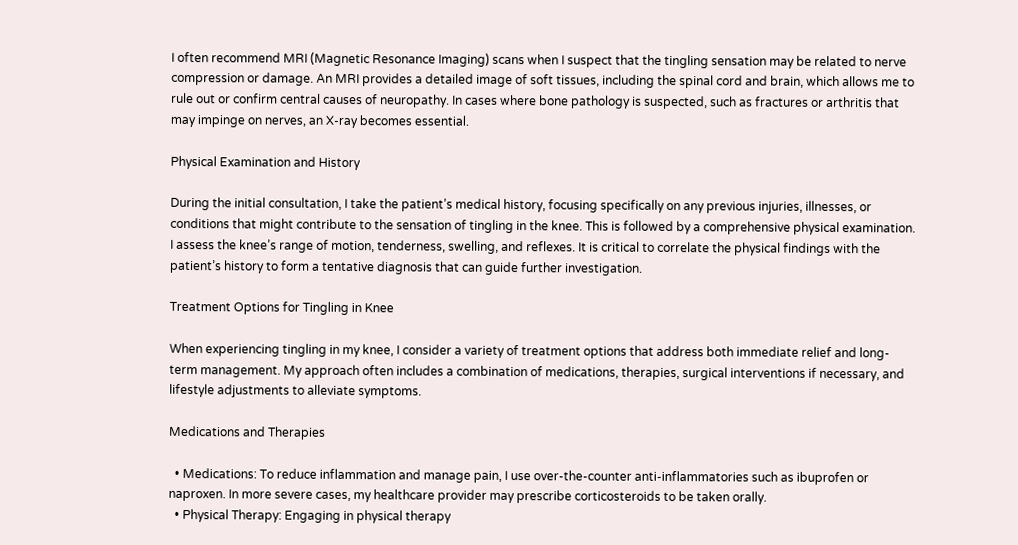I often recommend MRI (Magnetic Resonance Imaging) scans when I suspect that the tingling sensation may be related to nerve compression or damage. An MRI provides a detailed image of soft tissues, including the spinal cord and brain, which allows me to rule out or confirm central causes of neuropathy. In cases where bone pathology is suspected, such as fractures or arthritis that may impinge on nerves, an X-ray becomes essential.

Physical Examination and History

During the initial consultation, I take the patient’s medical history, focusing specifically on any previous injuries, illnesses, or conditions that might contribute to the sensation of tingling in the knee. This is followed by a comprehensive physical examination. I assess the knee’s range of motion, tenderness, swelling, and reflexes. It is critical to correlate the physical findings with the patient’s history to form a tentative diagnosis that can guide further investigation.

Treatment Options for Tingling in Knee

When experiencing tingling in my knee, I consider a variety of treatment options that address both immediate relief and long-term management. My approach often includes a combination of medications, therapies, surgical interventions if necessary, and lifestyle adjustments to alleviate symptoms.

Medications and Therapies

  • Medications: To reduce inflammation and manage pain, I use over-the-counter anti-inflammatories such as ibuprofen or naproxen. In more severe cases, my healthcare provider may prescribe corticosteroids to be taken orally.
  • Physical Therapy: Engaging in physical therapy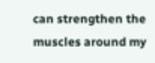can strengthen the muscles around my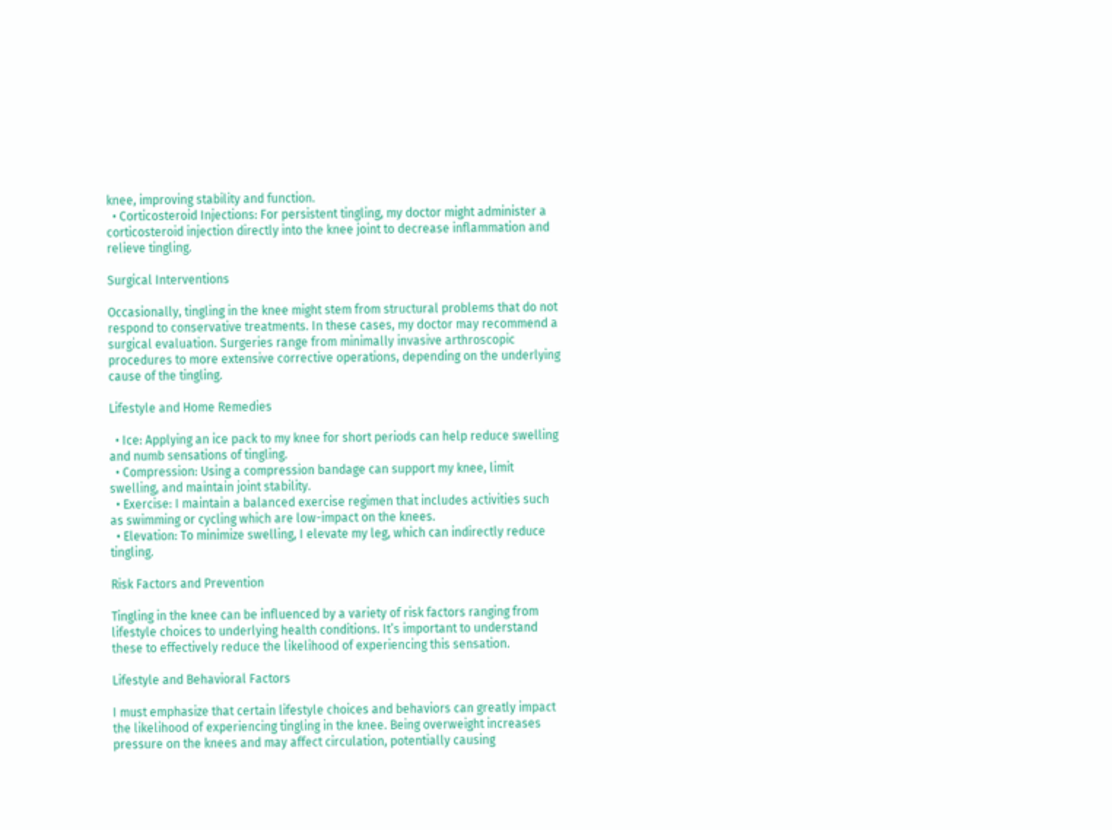knee, improving stability and function.
  • Corticosteroid Injections: For persistent tingling, my doctor might administer a corticosteroid injection directly into the knee joint to decrease inflammation and relieve tingling.

Surgical Interventions

Occasionally, tingling in the knee might stem from structural problems that do not respond to conservative treatments. In these cases, my doctor may recommend a surgical evaluation. Surgeries range from minimally invasive arthroscopic procedures to more extensive corrective operations, depending on the underlying cause of the tingling.

Lifestyle and Home Remedies

  • Ice: Applying an ice pack to my knee for short periods can help reduce swelling and numb sensations of tingling.
  • Compression: Using a compression bandage can support my knee, limit swelling, and maintain joint stability.
  • Exercise: I maintain a balanced exercise regimen that includes activities such as swimming or cycling which are low-impact on the knees.
  • Elevation: To minimize swelling, I elevate my leg, which can indirectly reduce tingling.

Risk Factors and Prevention

Tingling in the knee can be influenced by a variety of risk factors ranging from lifestyle choices to underlying health conditions. It’s important to understand these to effectively reduce the likelihood of experiencing this sensation.

Lifestyle and Behavioral Factors

I must emphasize that certain lifestyle choices and behaviors can greatly impact the likelihood of experiencing tingling in the knee. Being overweight increases pressure on the knees and may affect circulation, potentially causing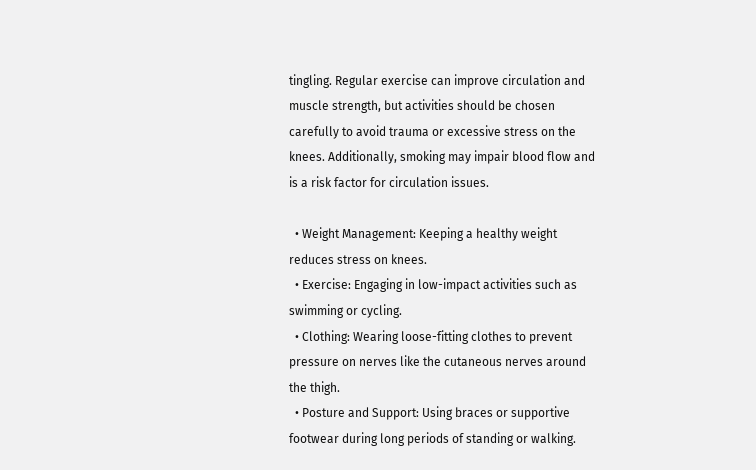tingling. Regular exercise can improve circulation and muscle strength, but activities should be chosen carefully to avoid trauma or excessive stress on the knees. Additionally, smoking may impair blood flow and is a risk factor for circulation issues.

  • Weight Management: Keeping a healthy weight reduces stress on knees.
  • Exercise: Engaging in low-impact activities such as swimming or cycling.
  • Clothing: Wearing loose-fitting clothes to prevent pressure on nerves like the cutaneous nerves around the thigh.
  • Posture and Support: Using braces or supportive footwear during long periods of standing or walking.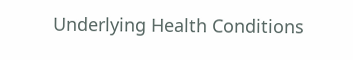Underlying Health Conditions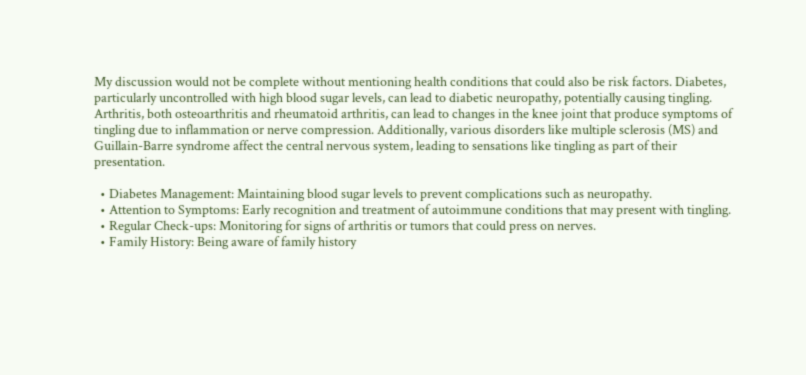My discussion would not be complete without mentioning health conditions that could also be risk factors. Diabetes, particularly uncontrolled with high blood sugar levels, can lead to diabetic neuropathy, potentially causing tingling. Arthritis, both osteoarthritis and rheumatoid arthritis, can lead to changes in the knee joint that produce symptoms of tingling due to inflammation or nerve compression. Additionally, various disorders like multiple sclerosis (MS) and Guillain-Barre syndrome affect the central nervous system, leading to sensations like tingling as part of their presentation.

  • Diabetes Management: Maintaining blood sugar levels to prevent complications such as neuropathy.
  • Attention to Symptoms: Early recognition and treatment of autoimmune conditions that may present with tingling.
  • Regular Check-ups: Monitoring for signs of arthritis or tumors that could press on nerves.
  • Family History: Being aware of family history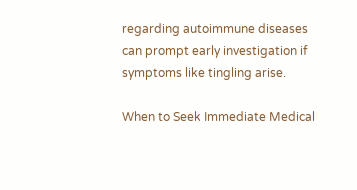regarding autoimmune diseases can prompt early investigation if symptoms like tingling arise.

When to Seek Immediate Medical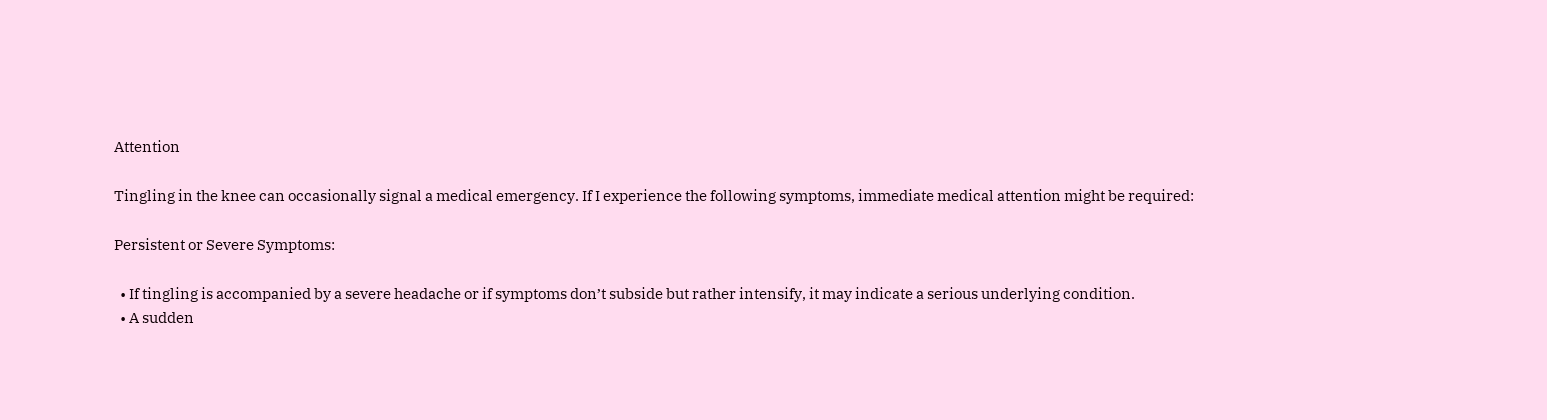Attention

Tingling in the knee can occasionally signal a medical emergency. If I experience the following symptoms, immediate medical attention might be required:

Persistent or Severe Symptoms:

  • If tingling is accompanied by a severe headache or if symptoms don’t subside but rather intensify, it may indicate a serious underlying condition.
  • A sudden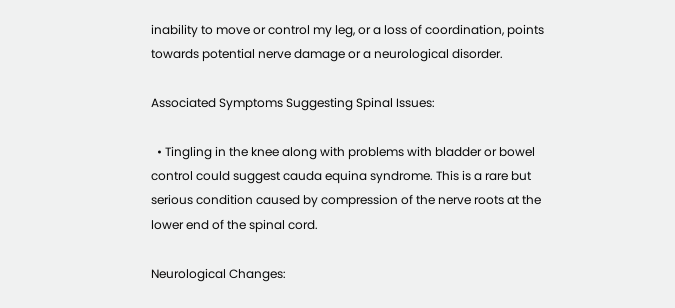inability to move or control my leg, or a loss of coordination, points towards potential nerve damage or a neurological disorder.

Associated Symptoms Suggesting Spinal Issues:

  • Tingling in the knee along with problems with bladder or bowel control could suggest cauda equina syndrome. This is a rare but serious condition caused by compression of the nerve roots at the lower end of the spinal cord.

Neurological Changes: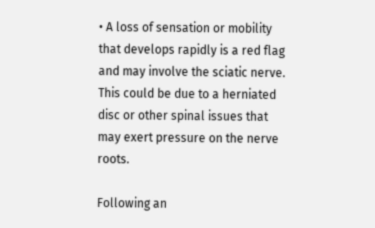• A loss of sensation or mobility that develops rapidly is a red flag and may involve the sciatic nerve. This could be due to a herniated disc or other spinal issues that may exert pressure on the nerve roots.

Following an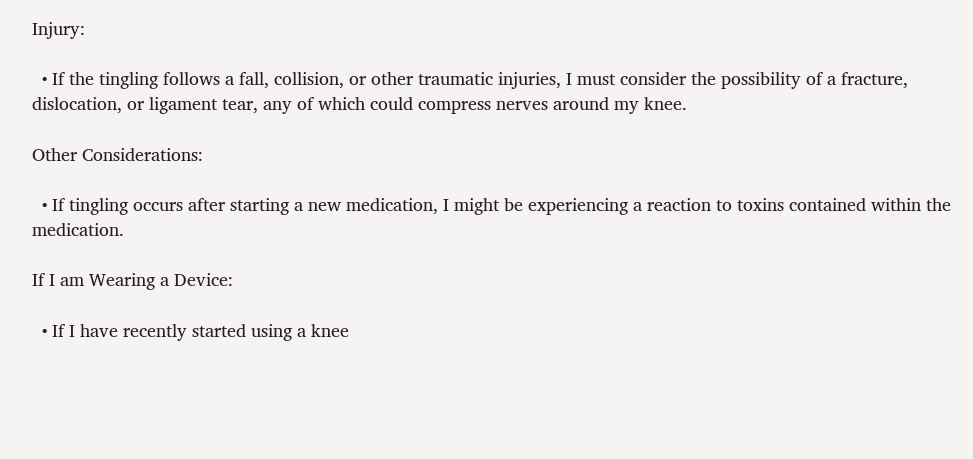Injury:

  • If the tingling follows a fall, collision, or other traumatic injuries, I must consider the possibility of a fracture, dislocation, or ligament tear, any of which could compress nerves around my knee.

Other Considerations:

  • If tingling occurs after starting a new medication, I might be experiencing a reaction to toxins contained within the medication.

If I am Wearing a Device:

  • If I have recently started using a knee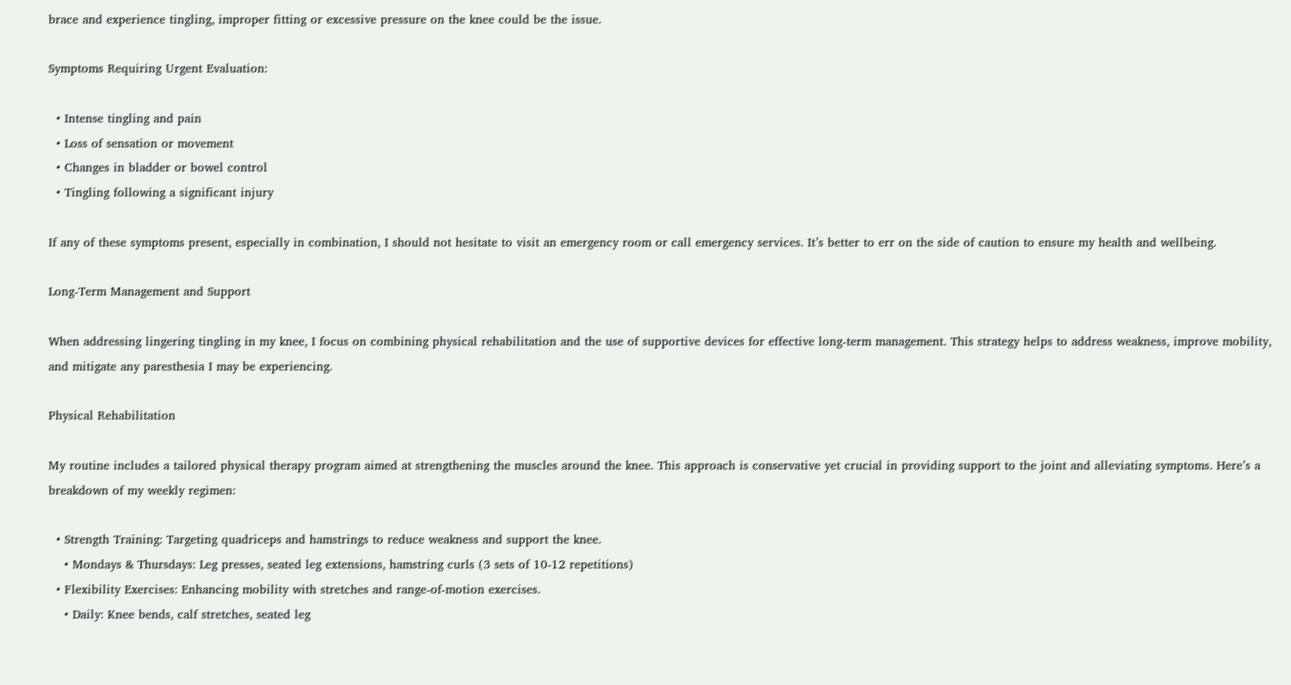brace and experience tingling, improper fitting or excessive pressure on the knee could be the issue.

Symptoms Requiring Urgent Evaluation:

  • Intense tingling and pain
  • Loss of sensation or movement
  • Changes in bladder or bowel control
  • Tingling following a significant injury

If any of these symptoms present, especially in combination, I should not hesitate to visit an emergency room or call emergency services. It’s better to err on the side of caution to ensure my health and wellbeing.

Long-Term Management and Support

When addressing lingering tingling in my knee, I focus on combining physical rehabilitation and the use of supportive devices for effective long-term management. This strategy helps to address weakness, improve mobility, and mitigate any paresthesia I may be experiencing.

Physical Rehabilitation

My routine includes a tailored physical therapy program aimed at strengthening the muscles around the knee. This approach is conservative yet crucial in providing support to the joint and alleviating symptoms. Here’s a breakdown of my weekly regimen:

  • Strength Training: Targeting quadriceps and hamstrings to reduce weakness and support the knee.
    • Mondays & Thursdays: Leg presses, seated leg extensions, hamstring curls (3 sets of 10-12 repetitions)
  • Flexibility Exercises: Enhancing mobility with stretches and range-of-motion exercises.
    • Daily: Knee bends, calf stretches, seated leg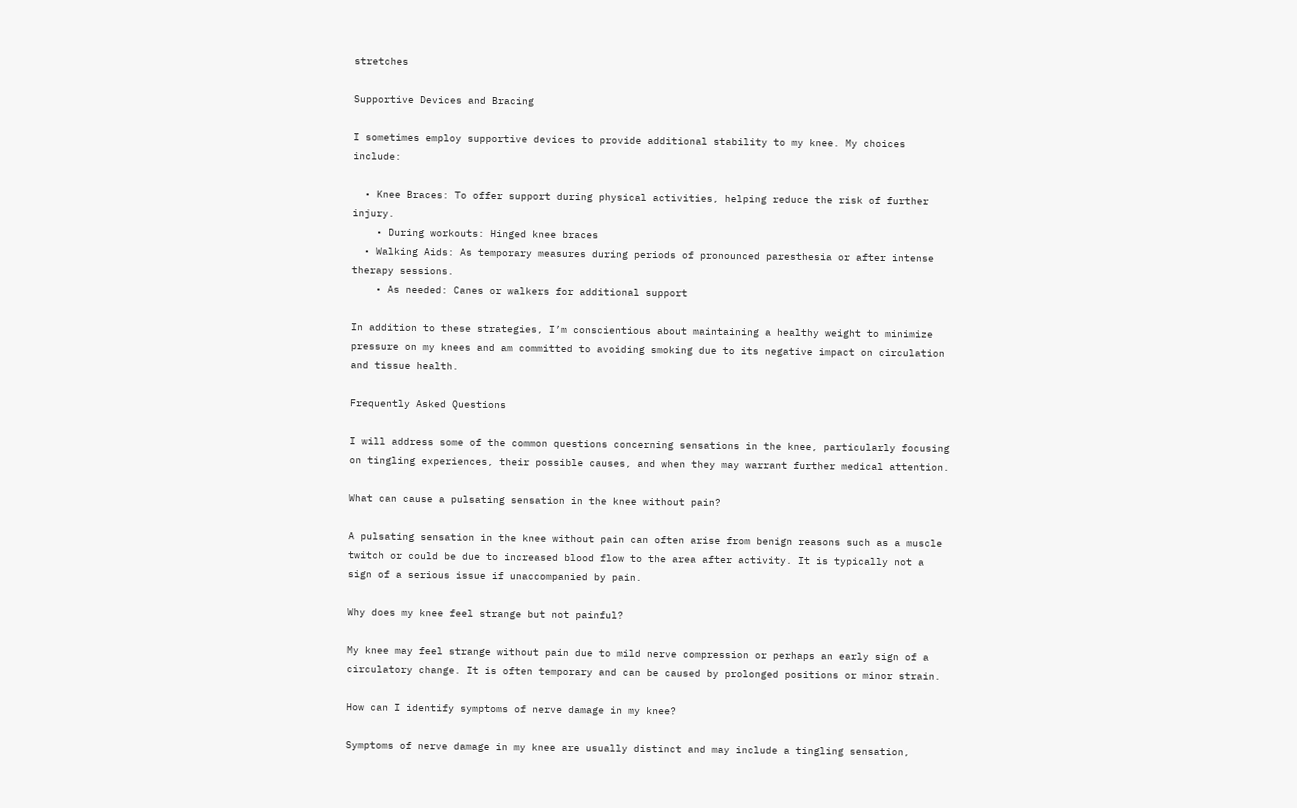stretches

Supportive Devices and Bracing

I sometimes employ supportive devices to provide additional stability to my knee. My choices include:

  • Knee Braces: To offer support during physical activities, helping reduce the risk of further injury.
    • During workouts: Hinged knee braces
  • Walking Aids: As temporary measures during periods of pronounced paresthesia or after intense therapy sessions.
    • As needed: Canes or walkers for additional support

In addition to these strategies, I’m conscientious about maintaining a healthy weight to minimize pressure on my knees and am committed to avoiding smoking due to its negative impact on circulation and tissue health.

Frequently Asked Questions

I will address some of the common questions concerning sensations in the knee, particularly focusing on tingling experiences, their possible causes, and when they may warrant further medical attention.

What can cause a pulsating sensation in the knee without pain?

A pulsating sensation in the knee without pain can often arise from benign reasons such as a muscle twitch or could be due to increased blood flow to the area after activity. It is typically not a sign of a serious issue if unaccompanied by pain.

Why does my knee feel strange but not painful?

My knee may feel strange without pain due to mild nerve compression or perhaps an early sign of a circulatory change. It is often temporary and can be caused by prolonged positions or minor strain.

How can I identify symptoms of nerve damage in my knee?

Symptoms of nerve damage in my knee are usually distinct and may include a tingling sensation,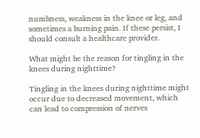numbness, weakness in the knee or leg, and sometimes a burning pain. If these persist, I should consult a healthcare provider.

What might be the reason for tingling in the knees during nighttime?

Tingling in the knees during nighttime might occur due to decreased movement, which can lead to compression of nerves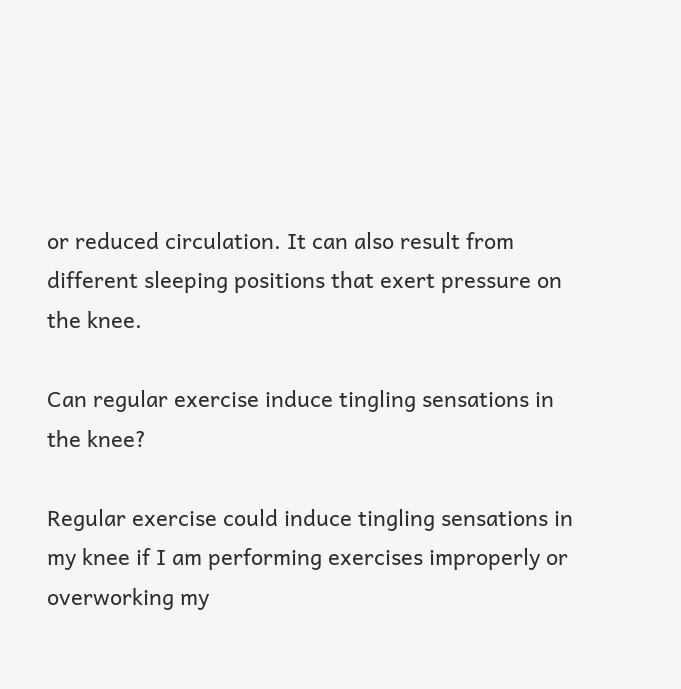or reduced circulation. It can also result from different sleeping positions that exert pressure on the knee.

Can regular exercise induce tingling sensations in the knee?

Regular exercise could induce tingling sensations in my knee if I am performing exercises improperly or overworking my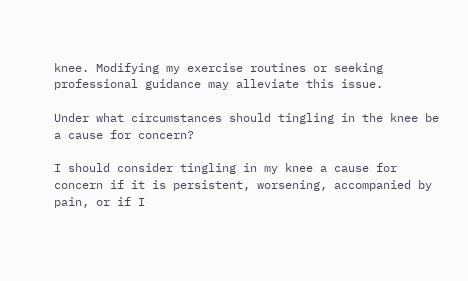knee. Modifying my exercise routines or seeking professional guidance may alleviate this issue.

Under what circumstances should tingling in the knee be a cause for concern?

I should consider tingling in my knee a cause for concern if it is persistent, worsening, accompanied by pain, or if I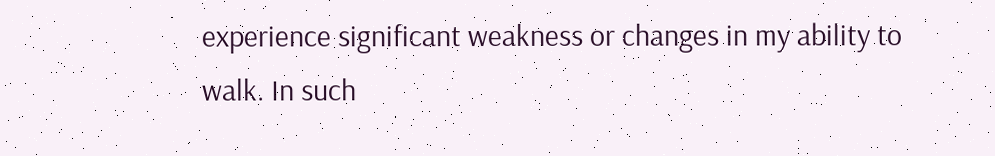experience significant weakness or changes in my ability to walk. In such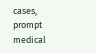cases, prompt medical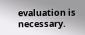evaluation is necessary.